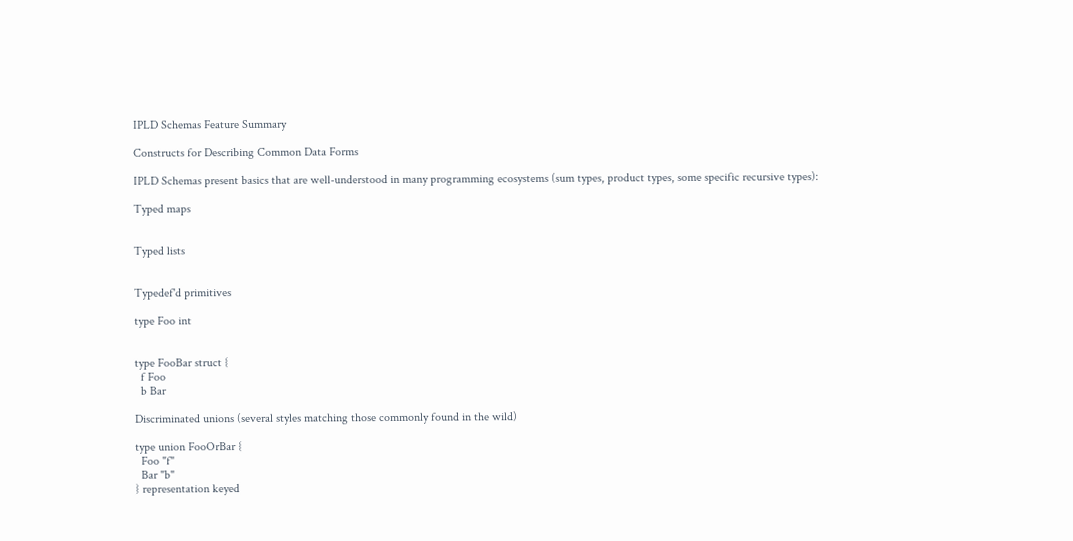IPLD Schemas Feature Summary

Constructs for Describing Common Data Forms

IPLD Schemas present basics that are well-understood in many programming ecosystems (sum types, product types, some specific recursive types):

Typed maps


Typed lists


Typedef'd primitives

type Foo int


type FooBar struct {
  f Foo
  b Bar

Discriminated unions (several styles matching those commonly found in the wild)

type union FooOrBar {
  Foo "f"
  Bar "b"
} representation keyed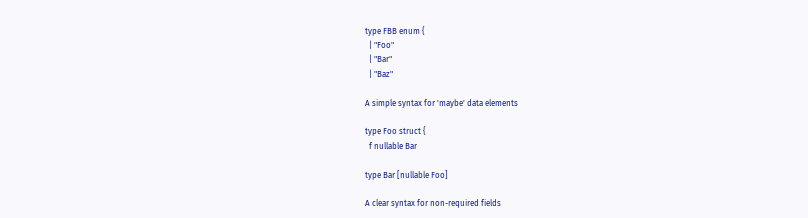type FBB enum {
  | "Foo"
  | "Bar"
  | "Baz"

A simple syntax for 'maybe' data elements

type Foo struct {
  f nullable Bar

type Bar [nullable Foo]

A clear syntax for non-required fields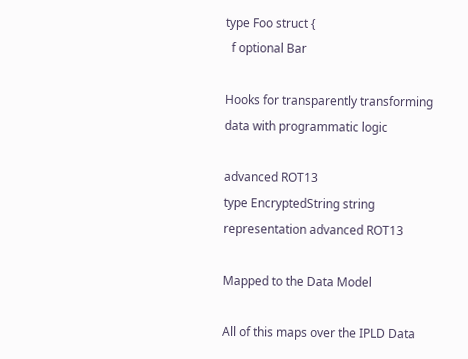type Foo struct {
  f optional Bar

Hooks for transparently transforming data with programmatic logic

advanced ROT13
type EncryptedString string representation advanced ROT13

Mapped to the Data Model

All of this maps over the IPLD Data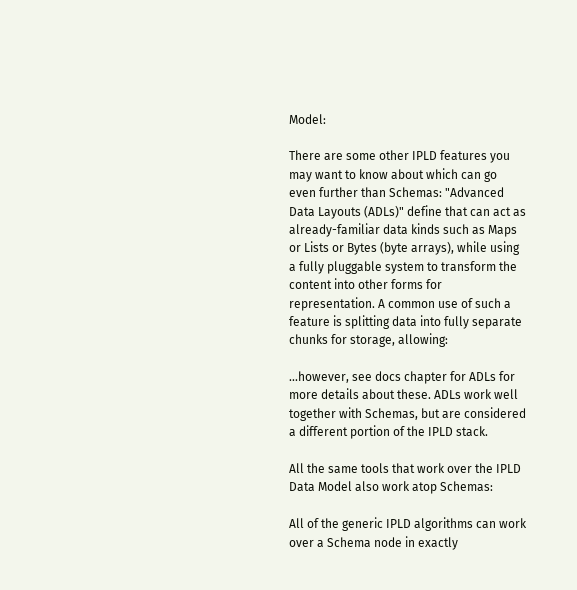Model:

There are some other IPLD features you may want to know about which can go even further than Schemas: "Advanced Data Layouts (ADLs)" define that can act as already-familiar data kinds such as Maps or Lists or Bytes (byte arrays), while using a fully pluggable system to transform the content into other forms for representation. A common use of such a feature is splitting data into fully separate chunks for storage, allowing:

...however, see docs chapter for ADLs for more details about these. ADLs work well together with Schemas, but are considered a different portion of the IPLD stack.

All the same tools that work over the IPLD Data Model also work atop Schemas:

All of the generic IPLD algorithms can work over a Schema node in exactly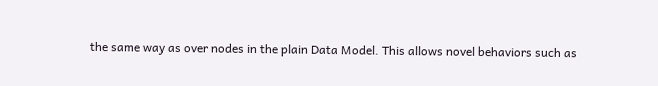the same way as over nodes in the plain Data Model. This allows novel behaviors such as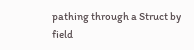pathing through a Struct by field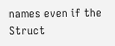names even if the Struct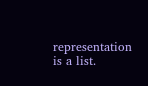representation is a list.